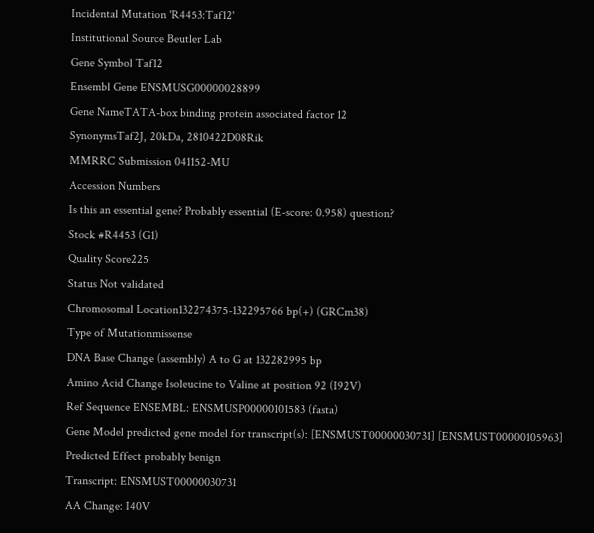Incidental Mutation 'R4453:Taf12'
Institutional Source Beutler Lab
Gene Symbol Taf12
Ensembl Gene ENSMUSG00000028899
Gene NameTATA-box binding protein associated factor 12
SynonymsTaf2J, 20kDa, 2810422D08Rik
MMRRC Submission 041152-MU
Accession Numbers
Is this an essential gene? Probably essential (E-score: 0.958) question?
Stock #R4453 (G1)
Quality Score225
Status Not validated
Chromosomal Location132274375-132295766 bp(+) (GRCm38)
Type of Mutationmissense
DNA Base Change (assembly) A to G at 132282995 bp
Amino Acid Change Isoleucine to Valine at position 92 (I92V)
Ref Sequence ENSEMBL: ENSMUSP00000101583 (fasta)
Gene Model predicted gene model for transcript(s): [ENSMUST00000030731] [ENSMUST00000105963]
Predicted Effect probably benign
Transcript: ENSMUST00000030731
AA Change: I40V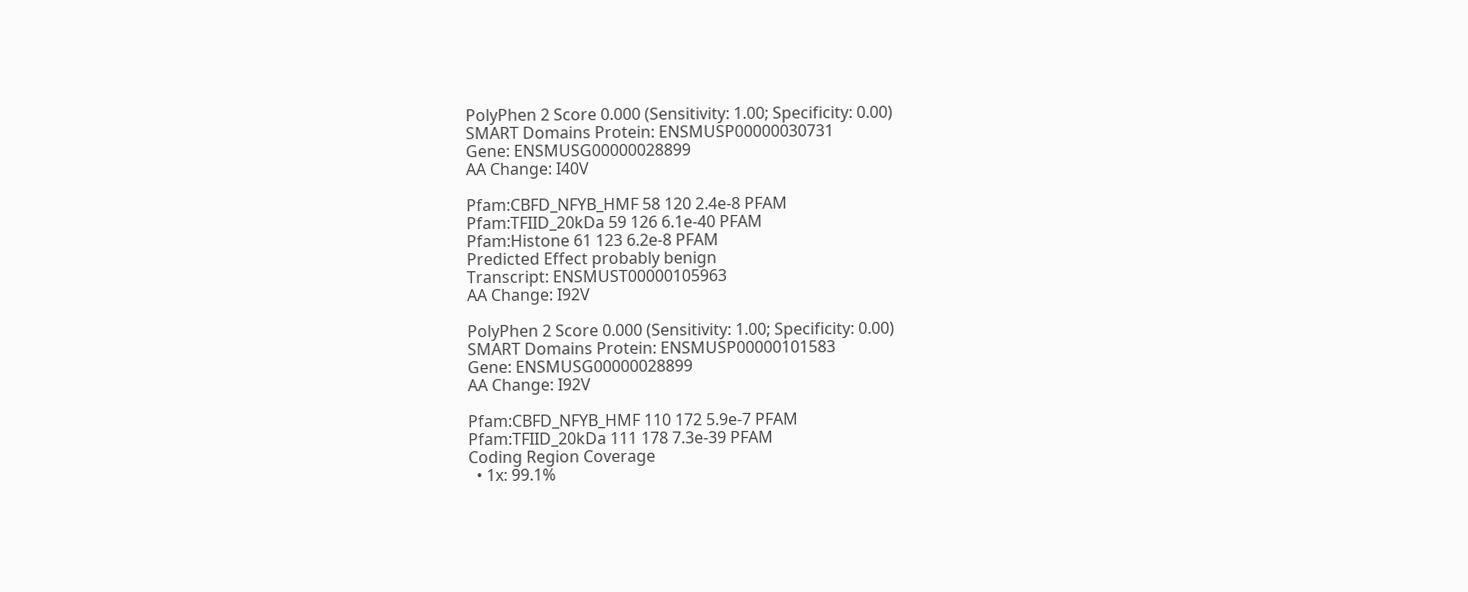PolyPhen 2 Score 0.000 (Sensitivity: 1.00; Specificity: 0.00)
SMART Domains Protein: ENSMUSP00000030731
Gene: ENSMUSG00000028899
AA Change: I40V

Pfam:CBFD_NFYB_HMF 58 120 2.4e-8 PFAM
Pfam:TFIID_20kDa 59 126 6.1e-40 PFAM
Pfam:Histone 61 123 6.2e-8 PFAM
Predicted Effect probably benign
Transcript: ENSMUST00000105963
AA Change: I92V

PolyPhen 2 Score 0.000 (Sensitivity: 1.00; Specificity: 0.00)
SMART Domains Protein: ENSMUSP00000101583
Gene: ENSMUSG00000028899
AA Change: I92V

Pfam:CBFD_NFYB_HMF 110 172 5.9e-7 PFAM
Pfam:TFIID_20kDa 111 178 7.3e-39 PFAM
Coding Region Coverage
  • 1x: 99.1%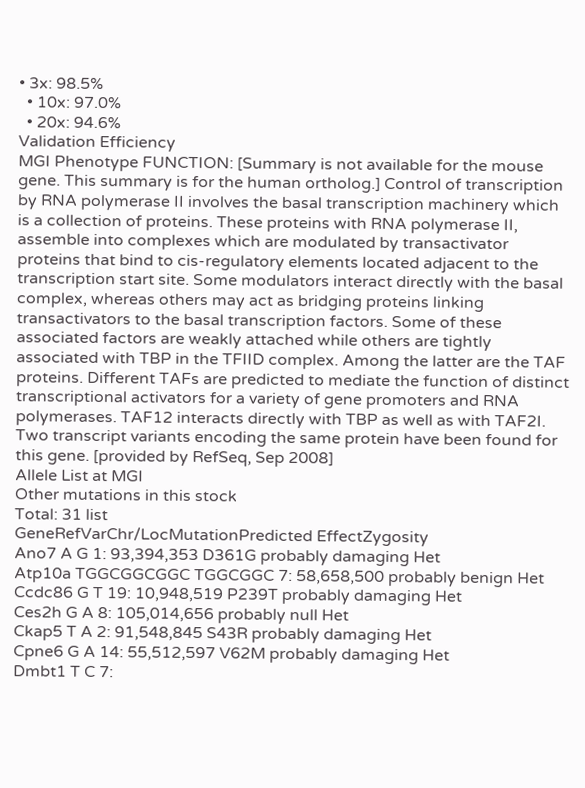• 3x: 98.5%
  • 10x: 97.0%
  • 20x: 94.6%
Validation Efficiency
MGI Phenotype FUNCTION: [Summary is not available for the mouse gene. This summary is for the human ortholog.] Control of transcription by RNA polymerase II involves the basal transcription machinery which is a collection of proteins. These proteins with RNA polymerase II, assemble into complexes which are modulated by transactivator proteins that bind to cis-regulatory elements located adjacent to the transcription start site. Some modulators interact directly with the basal complex, whereas others may act as bridging proteins linking transactivators to the basal transcription factors. Some of these associated factors are weakly attached while others are tightly associated with TBP in the TFIID complex. Among the latter are the TAF proteins. Different TAFs are predicted to mediate the function of distinct transcriptional activators for a variety of gene promoters and RNA polymerases. TAF12 interacts directly with TBP as well as with TAF2I. Two transcript variants encoding the same protein have been found for this gene. [provided by RefSeq, Sep 2008]
Allele List at MGI
Other mutations in this stock
Total: 31 list
GeneRefVarChr/LocMutationPredicted EffectZygosity
Ano7 A G 1: 93,394,353 D361G probably damaging Het
Atp10a TGGCGGCGGC TGGCGGC 7: 58,658,500 probably benign Het
Ccdc86 G T 19: 10,948,519 P239T probably damaging Het
Ces2h G A 8: 105,014,656 probably null Het
Ckap5 T A 2: 91,548,845 S43R probably damaging Het
Cpne6 G A 14: 55,512,597 V62M probably damaging Het
Dmbt1 T C 7: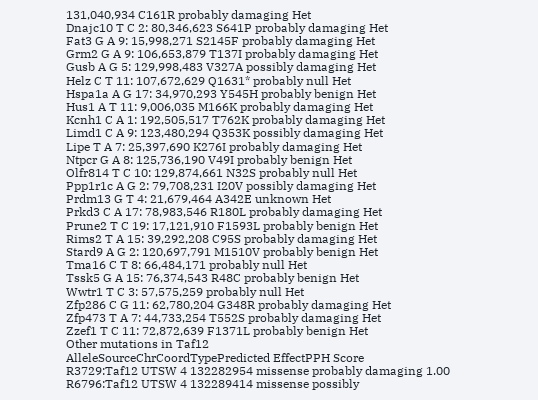131,040,934 C161R probably damaging Het
Dnajc10 T C 2: 80,346,623 S641P probably damaging Het
Fat3 G A 9: 15,998,271 S2145F probably damaging Het
Grm2 G A 9: 106,653,879 T137I probably damaging Het
Gusb A G 5: 129,998,483 V327A possibly damaging Het
Helz C T 11: 107,672,629 Q1631* probably null Het
Hspa1a A G 17: 34,970,293 Y545H probably benign Het
Hus1 A T 11: 9,006,035 M166K probably damaging Het
Kcnh1 C A 1: 192,505,517 T762K probably damaging Het
Limd1 C A 9: 123,480,294 Q353K possibly damaging Het
Lipe T A 7: 25,397,690 K276I probably damaging Het
Ntpcr G A 8: 125,736,190 V49I probably benign Het
Olfr814 T C 10: 129,874,661 N32S probably null Het
Ppp1r1c A G 2: 79,708,231 I20V possibly damaging Het
Prdm13 G T 4: 21,679,464 A342E unknown Het
Prkd3 C A 17: 78,983,546 R180L probably damaging Het
Prune2 T C 19: 17,121,910 F1593L probably benign Het
Rims2 T A 15: 39,292,208 C95S probably damaging Het
Stard9 A G 2: 120,697,791 M1510V probably benign Het
Tma16 C T 8: 66,484,171 probably null Het
Tssk5 G A 15: 76,374,543 R48C probably benign Het
Wwtr1 T C 3: 57,575,259 probably null Het
Zfp286 C G 11: 62,780,204 G348R probably damaging Het
Zfp473 T A 7: 44,733,254 T552S probably damaging Het
Zzef1 T C 11: 72,872,639 F1371L probably benign Het
Other mutations in Taf12
AlleleSourceChrCoordTypePredicted EffectPPH Score
R3729:Taf12 UTSW 4 132282954 missense probably damaging 1.00
R6796:Taf12 UTSW 4 132289414 missense possibly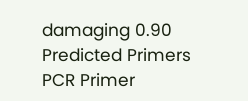damaging 0.90
Predicted Primers PCR Primer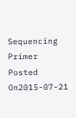Sequencing Primer
Posted On2015-07-21